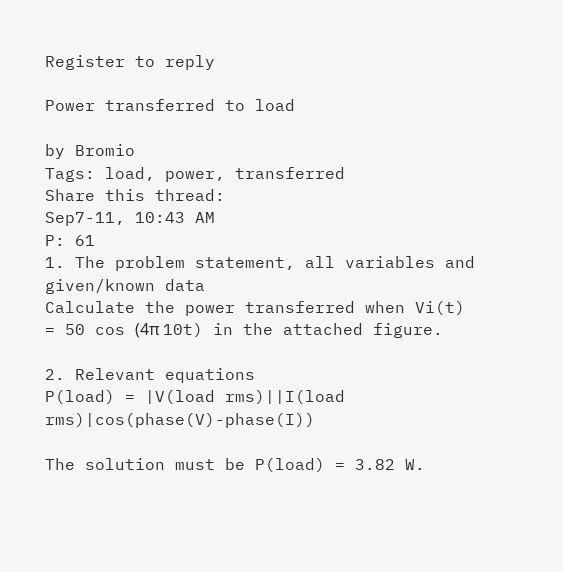Register to reply

Power transferred to load

by Bromio
Tags: load, power, transferred
Share this thread:
Sep7-11, 10:43 AM
P: 61
1. The problem statement, all variables and given/known data
Calculate the power transferred when Vi(t) = 50 cos (4π 10t) in the attached figure.

2. Relevant equations
P(load) = |V(load rms)||I(load rms)|cos(phase(V)-phase(I))

The solution must be P(load) = 3.82 W.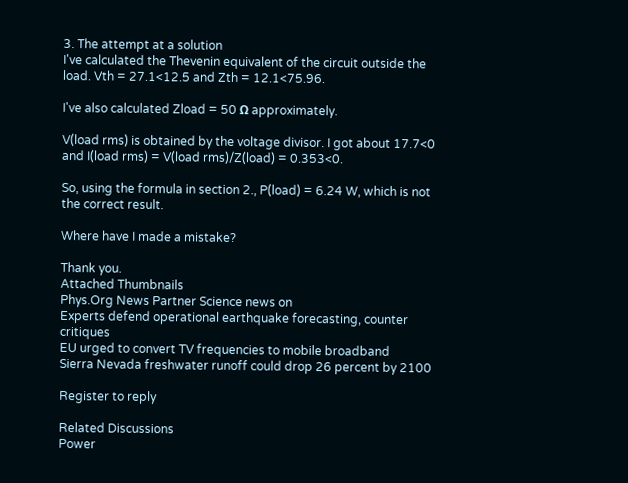3. The attempt at a solution
I've calculated the Thevenin equivalent of the circuit outside the load. Vth = 27.1<12.5 and Zth = 12.1<75.96.

I've also calculated Zload = 50 Ω approximately.

V(load rms) is obtained by the voltage divisor. I got about 17.7<0 and I(load rms) = V(load rms)/Z(load) = 0.353<0.

So, using the formula in section 2., P(load) = 6.24 W, which is not the correct result.

Where have I made a mistake?

Thank you.
Attached Thumbnails
Phys.Org News Partner Science news on
Experts defend operational earthquake forecasting, counter critiques
EU urged to convert TV frequencies to mobile broadband
Sierra Nevada freshwater runoff could drop 26 percent by 2100

Register to reply

Related Discussions
Power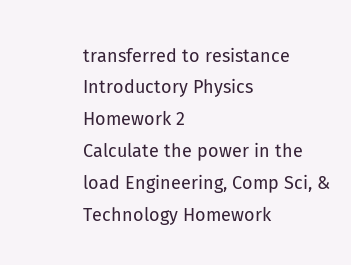transferred to resistance Introductory Physics Homework 2
Calculate the power in the load Engineering, Comp Sci, & Technology Homework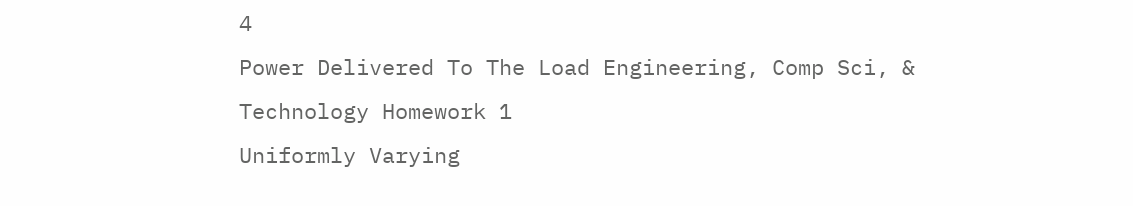4
Power Delivered To The Load Engineering, Comp Sci, & Technology Homework 1
Uniformly Varying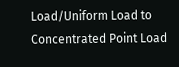Load/Uniform Load to Concentrated Point Load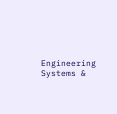Engineering Systems &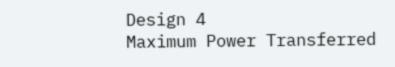Design 4
Maximum Power Transferred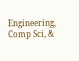Engineering, Comp Sci, &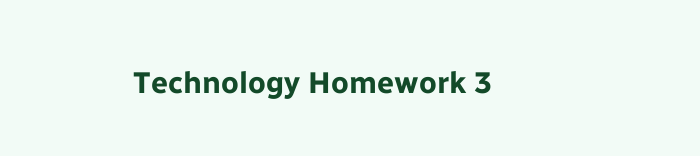Technology Homework 3